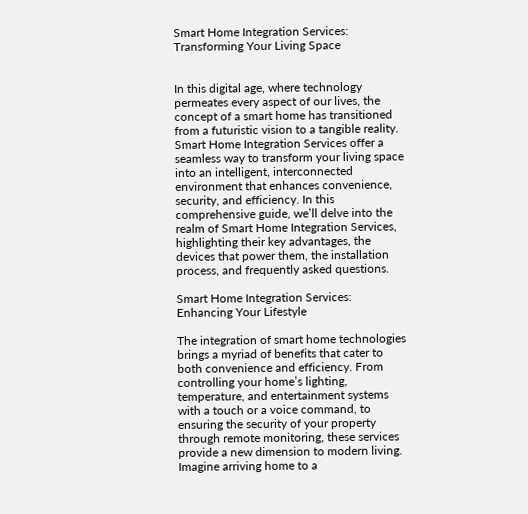Smart Home Integration Services: Transforming Your Living Space


In this digital age, where technology permeates every aspect of our lives, the concept of a smart home has transitioned from a futuristic vision to a tangible reality. Smart Home Integration Services offer a seamless way to transform your living space into an intelligent, interconnected environment that enhances convenience, security, and efficiency. In this comprehensive guide, we’ll delve into the realm of Smart Home Integration Services, highlighting their key advantages, the devices that power them, the installation process, and frequently asked questions.

Smart Home Integration Services: Enhancing Your Lifestyle

The integration of smart home technologies brings a myriad of benefits that cater to both convenience and efficiency. From controlling your home’s lighting, temperature, and entertainment systems with a touch or a voice command, to ensuring the security of your property through remote monitoring, these services provide a new dimension to modern living. Imagine arriving home to a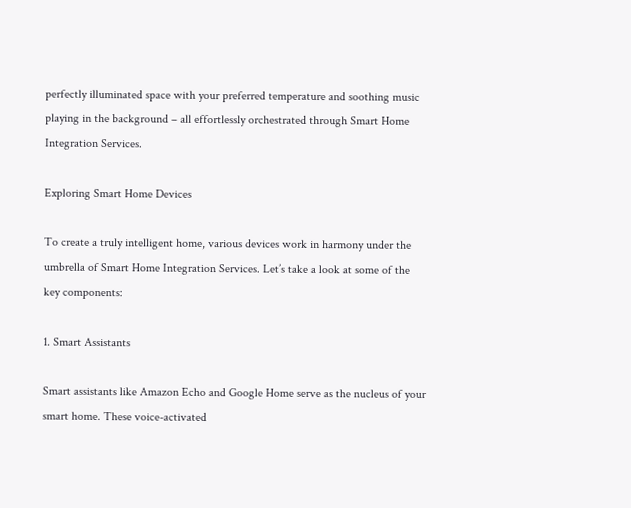perfectly illuminated space with your preferred temperature and soothing music playing in the background – all effortlessly orchestrated through Smart Home Integration Services.

Exploring Smart Home Devices

To create a truly intelligent home, various devices work in harmony under the umbrella of Smart Home Integration Services. Let’s take a look at some of the key components:

1. Smart Assistants

Smart assistants like Amazon Echo and Google Home serve as the nucleus of your smart home. These voice-activated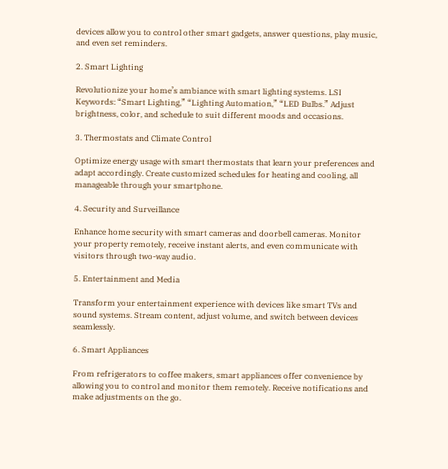devices allow you to control other smart gadgets, answer questions, play music, and even set reminders.

2. Smart Lighting

Revolutionize your home’s ambiance with smart lighting systems. LSI Keywords: “Smart Lighting,” “Lighting Automation,” “LED Bulbs.” Adjust brightness, color, and schedule to suit different moods and occasions.

3. Thermostats and Climate Control

Optimize energy usage with smart thermostats that learn your preferences and adapt accordingly. Create customized schedules for heating and cooling, all manageable through your smartphone.

4. Security and Surveillance

Enhance home security with smart cameras and doorbell cameras. Monitor your property remotely, receive instant alerts, and even communicate with visitors through two-way audio.

5. Entertainment and Media

Transform your entertainment experience with devices like smart TVs and sound systems. Stream content, adjust volume, and switch between devices seamlessly.

6. Smart Appliances

From refrigerators to coffee makers, smart appliances offer convenience by allowing you to control and monitor them remotely. Receive notifications and make adjustments on the go.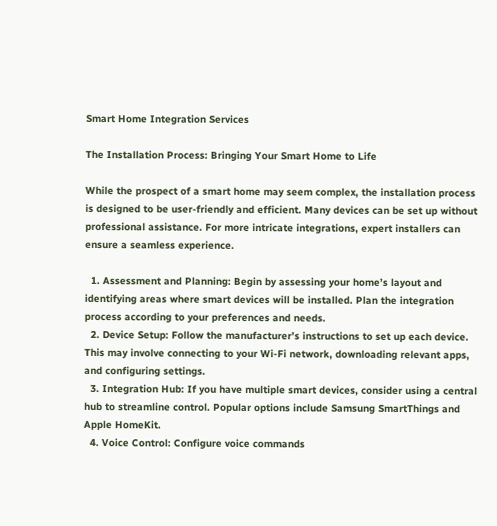Smart Home Integration Services

The Installation Process: Bringing Your Smart Home to Life

While the prospect of a smart home may seem complex, the installation process is designed to be user-friendly and efficient. Many devices can be set up without professional assistance. For more intricate integrations, expert installers can ensure a seamless experience.

  1. Assessment and Planning: Begin by assessing your home’s layout and identifying areas where smart devices will be installed. Plan the integration process according to your preferences and needs.
  2. Device Setup: Follow the manufacturer’s instructions to set up each device. This may involve connecting to your Wi-Fi network, downloading relevant apps, and configuring settings.
  3. Integration Hub: If you have multiple smart devices, consider using a central hub to streamline control. Popular options include Samsung SmartThings and Apple HomeKit.
  4. Voice Control: Configure voice commands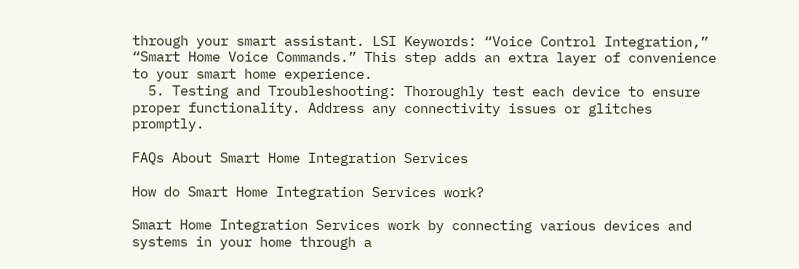through your smart assistant. LSI Keywords: “Voice Control Integration,” “Smart Home Voice Commands.” This step adds an extra layer of convenience to your smart home experience.
  5. Testing and Troubleshooting: Thoroughly test each device to ensure proper functionality. Address any connectivity issues or glitches promptly.

FAQs About Smart Home Integration Services

How do Smart Home Integration Services work?

Smart Home Integration Services work by connecting various devices and systems in your home through a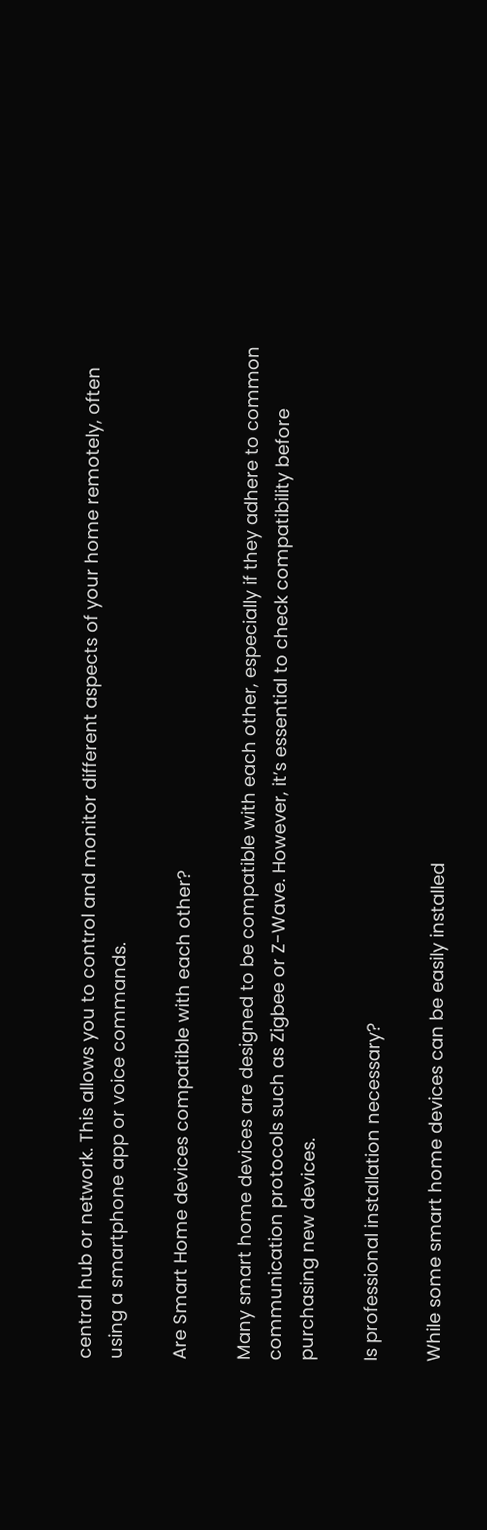central hub or network. This allows you to control and monitor different aspects of your home remotely, often using a smartphone app or voice commands.

Are Smart Home devices compatible with each other?

Many smart home devices are designed to be compatible with each other, especially if they adhere to common communication protocols such as Zigbee or Z-Wave. However, it’s essential to check compatibility before purchasing new devices.

Is professional installation necessary?

While some smart home devices can be easily installed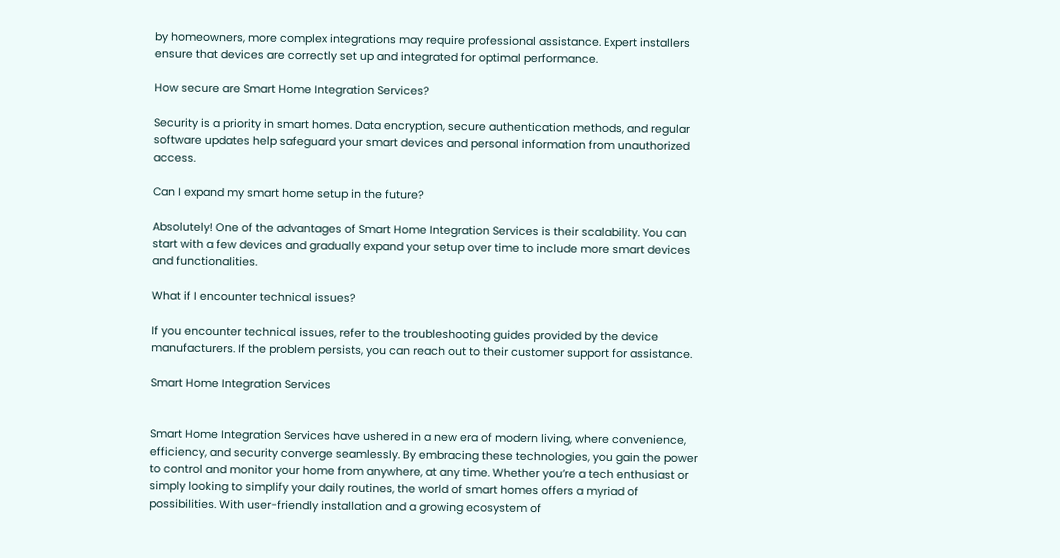by homeowners, more complex integrations may require professional assistance. Expert installers ensure that devices are correctly set up and integrated for optimal performance.

How secure are Smart Home Integration Services?

Security is a priority in smart homes. Data encryption, secure authentication methods, and regular software updates help safeguard your smart devices and personal information from unauthorized access.

Can I expand my smart home setup in the future?

Absolutely! One of the advantages of Smart Home Integration Services is their scalability. You can start with a few devices and gradually expand your setup over time to include more smart devices and functionalities.

What if I encounter technical issues?

If you encounter technical issues, refer to the troubleshooting guides provided by the device manufacturers. If the problem persists, you can reach out to their customer support for assistance.

Smart Home Integration Services


Smart Home Integration Services have ushered in a new era of modern living, where convenience, efficiency, and security converge seamlessly. By embracing these technologies, you gain the power to control and monitor your home from anywhere, at any time. Whether you’re a tech enthusiast or simply looking to simplify your daily routines, the world of smart homes offers a myriad of possibilities. With user-friendly installation and a growing ecosystem of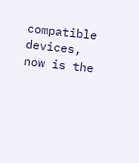compatible devices, now is the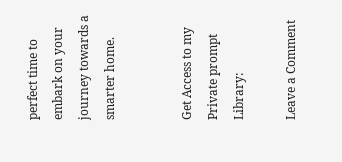perfect time to embark on your journey towards a smarter home.


Get Access to my Private prompt Library:

Leave a Comment